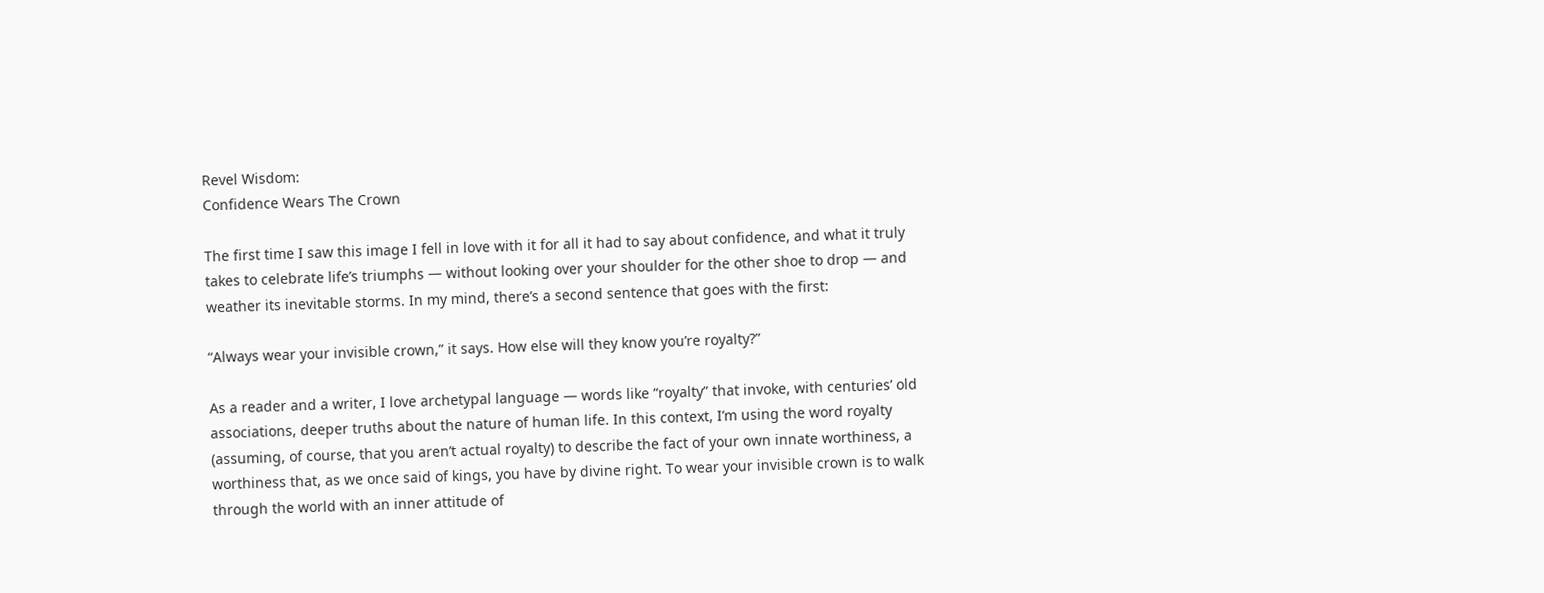Revel Wisdom:
Confidence Wears The Crown

The first time I saw this image I fell in love with it for all it had to say about confidence, and what it truly takes to celebrate life’s triumphs — without looking over your shoulder for the other shoe to drop — and weather its inevitable storms. In my mind, there’s a second sentence that goes with the first:

“Always wear your invisible crown,” it says. How else will they know you’re royalty?”

As a reader and a writer, I love archetypal language — words like “royalty” that invoke, with centuries’ old associations, deeper truths about the nature of human life. In this context, I’m using the word royalty (assuming, of course, that you aren’t actual royalty) to describe the fact of your own innate worthiness, a worthiness that, as we once said of kings, you have by divine right. To wear your invisible crown is to walk through the world with an inner attitude of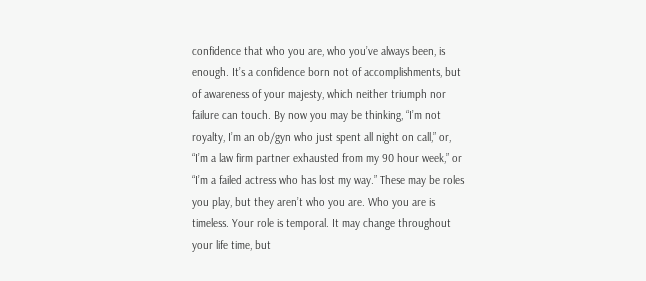confidence that who you are, who you’ve always been, is enough. It’s a confidence born not of accomplishments, but of awareness of your majesty, which neither triumph nor failure can touch. By now you may be thinking, “I’m not royalty, I’m an ob/gyn who just spent all night on call,” or, “I’m a law firm partner exhausted from my 90 hour week,” or “I’m a failed actress who has lost my way.” These may be roles you play, but they aren’t who you are. Who you are is timeless. Your role is temporal. It may change throughout your life time, but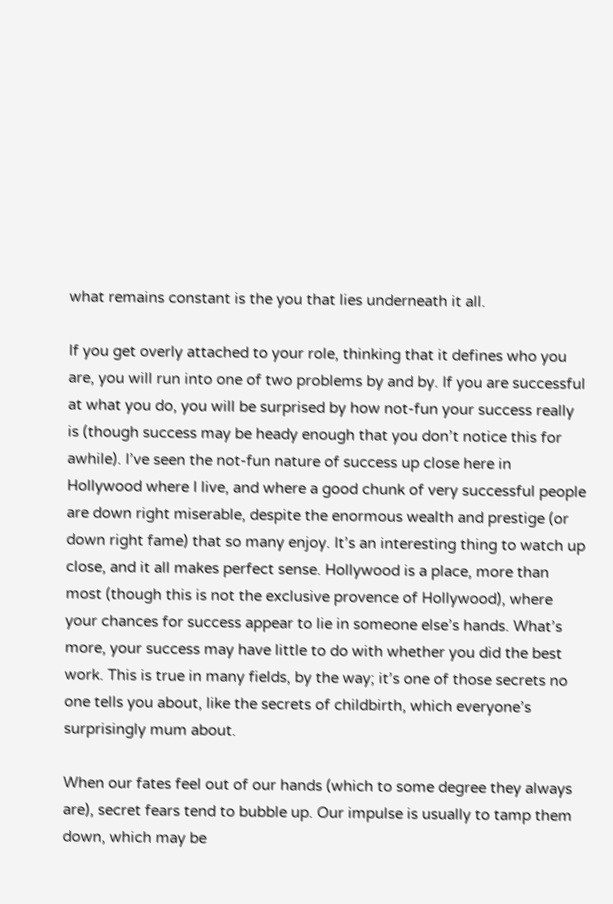what remains constant is the you that lies underneath it all.

If you get overly attached to your role, thinking that it defines who you are, you will run into one of two problems by and by. If you are successful at what you do, you will be surprised by how not-fun your success really is (though success may be heady enough that you don’t notice this for awhile). I’ve seen the not-fun nature of success up close here in Hollywood where I live, and where a good chunk of very successful people are down right miserable, despite the enormous wealth and prestige (or down right fame) that so many enjoy. It’s an interesting thing to watch up close, and it all makes perfect sense. Hollywood is a place, more than most (though this is not the exclusive provence of Hollywood), where your chances for success appear to lie in someone else’s hands. What’s more, your success may have little to do with whether you did the best work. This is true in many fields, by the way; it’s one of those secrets no one tells you about, like the secrets of childbirth, which everyone’s surprisingly mum about.

When our fates feel out of our hands (which to some degree they always are), secret fears tend to bubble up. Our impulse is usually to tamp them down, which may be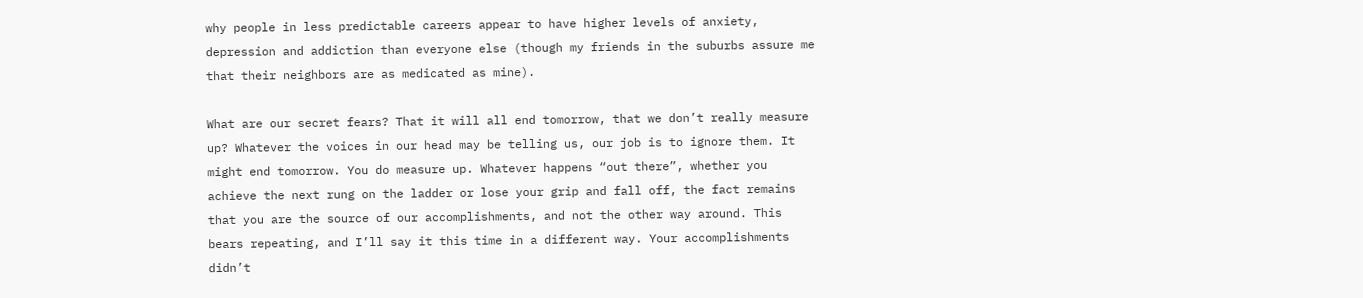why people in less predictable careers appear to have higher levels of anxiety, depression and addiction than everyone else (though my friends in the suburbs assure me that their neighbors are as medicated as mine).

What are our secret fears? That it will all end tomorrow, that we don’t really measure up? Whatever the voices in our head may be telling us, our job is to ignore them. It might end tomorrow. You do measure up. Whatever happens “out there”, whether you achieve the next rung on the ladder or lose your grip and fall off, the fact remains that you are the source of our accomplishments, and not the other way around. This bears repeating, and I’ll say it this time in a different way. Your accomplishments didn’t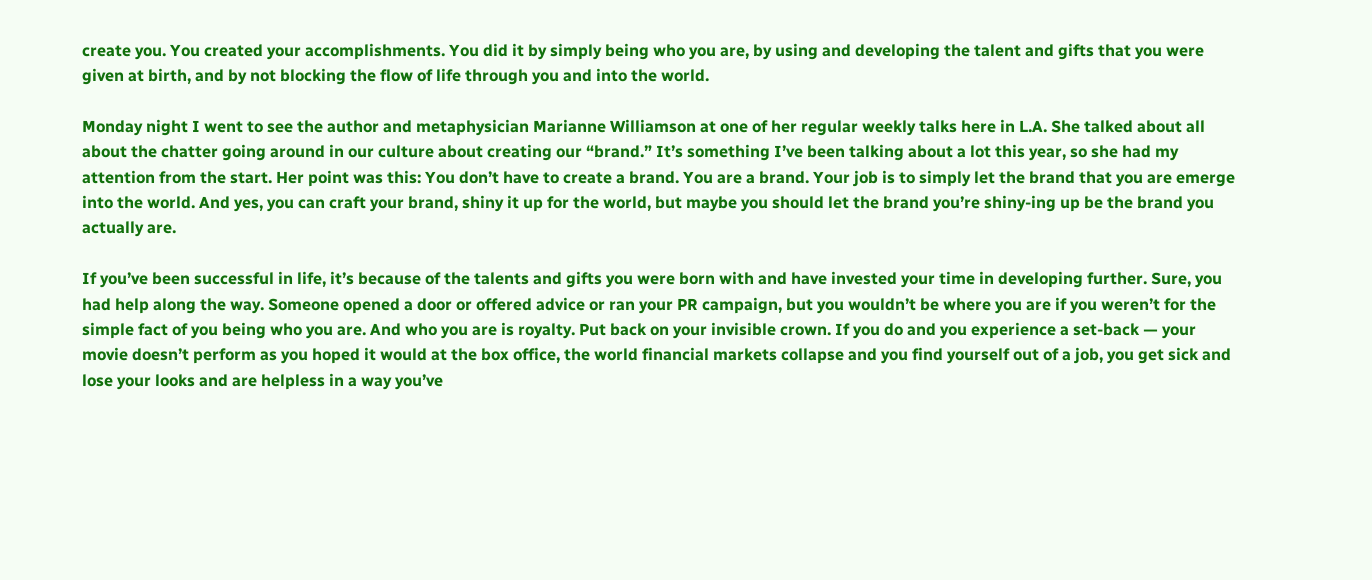create you. You created your accomplishments. You did it by simply being who you are, by using and developing the talent and gifts that you were given at birth, and by not blocking the flow of life through you and into the world.

Monday night I went to see the author and metaphysician Marianne Williamson at one of her regular weekly talks here in L.A. She talked about all about the chatter going around in our culture about creating our “brand.” It’s something I’ve been talking about a lot this year, so she had my attention from the start. Her point was this: You don’t have to create a brand. You are a brand. Your job is to simply let the brand that you are emerge into the world. And yes, you can craft your brand, shiny it up for the world, but maybe you should let the brand you’re shiny-ing up be the brand you actually are.

If you’ve been successful in life, it’s because of the talents and gifts you were born with and have invested your time in developing further. Sure, you had help along the way. Someone opened a door or offered advice or ran your PR campaign, but you wouldn’t be where you are if you weren’t for the simple fact of you being who you are. And who you are is royalty. Put back on your invisible crown. If you do and you experience a set-back — your movie doesn’t perform as you hoped it would at the box office, the world financial markets collapse and you find yourself out of a job, you get sick and lose your looks and are helpless in a way you’ve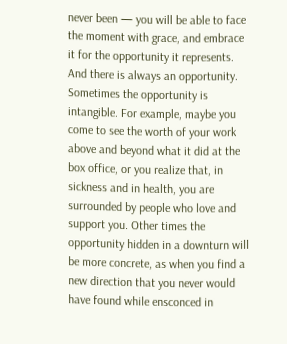never been — you will be able to face the moment with grace, and embrace it for the opportunity it represents. And there is always an opportunity. Sometimes the opportunity is intangible. For example, maybe you come to see the worth of your work above and beyond what it did at the box office, or you realize that, in sickness and in health, you are surrounded by people who love and support you. Other times the opportunity hidden in a downturn will be more concrete, as when you find a new direction that you never would have found while ensconced in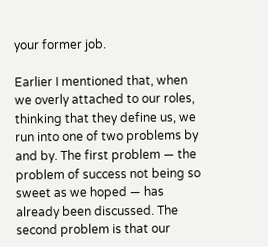your former job.

Earlier I mentioned that, when we overly attached to our roles, thinking that they define us, we run into one of two problems by and by. The first problem — the problem of success not being so sweet as we hoped — has already been discussed. The second problem is that our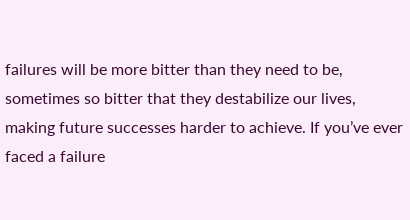failures will be more bitter than they need to be, sometimes so bitter that they destabilize our lives, making future successes harder to achieve. If you’ve ever faced a failure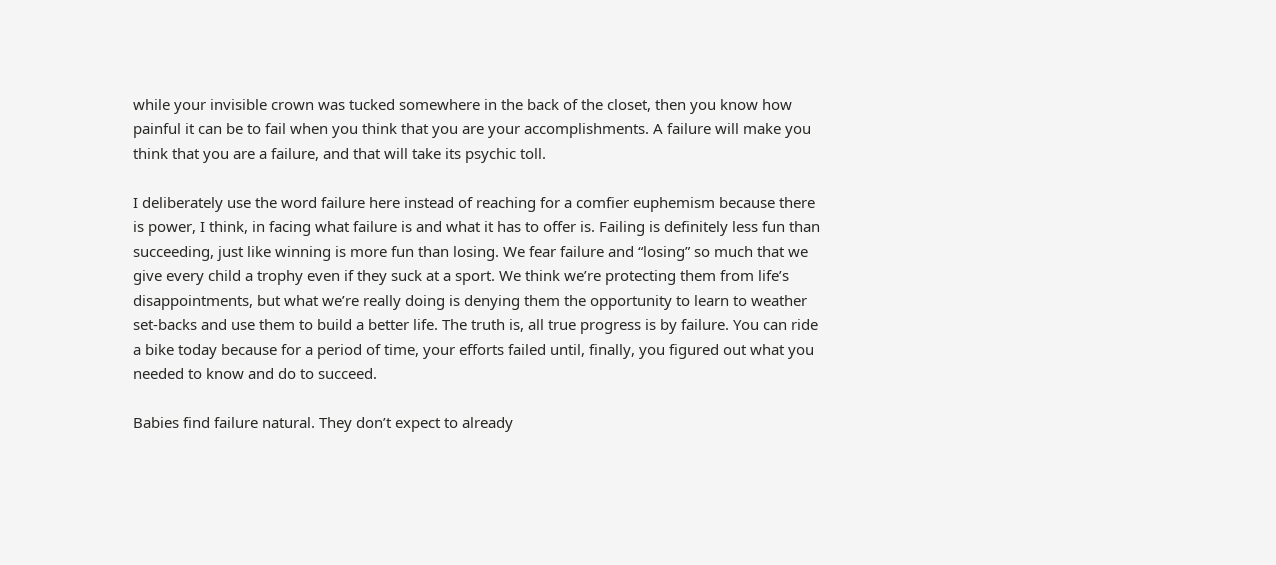while your invisible crown was tucked somewhere in the back of the closet, then you know how painful it can be to fail when you think that you are your accomplishments. A failure will make you think that you are a failure, and that will take its psychic toll.

I deliberately use the word failure here instead of reaching for a comfier euphemism because there is power, I think, in facing what failure is and what it has to offer is. Failing is definitely less fun than succeeding, just like winning is more fun than losing. We fear failure and “losing” so much that we give every child a trophy even if they suck at a sport. We think we’re protecting them from life’s disappointments, but what we’re really doing is denying them the opportunity to learn to weather set-backs and use them to build a better life. The truth is, all true progress is by failure. You can ride a bike today because for a period of time, your efforts failed until, finally, you figured out what you needed to know and do to succeed.

Babies find failure natural. They don’t expect to already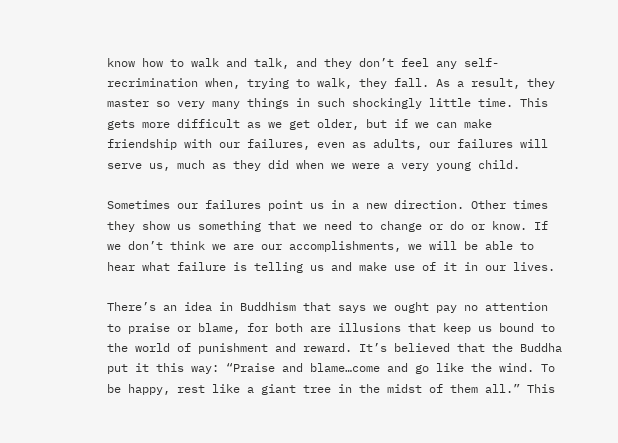know how to walk and talk, and they don’t feel any self-recrimination when, trying to walk, they fall. As a result, they master so very many things in such shockingly little time. This gets more difficult as we get older, but if we can make friendship with our failures, even as adults, our failures will serve us, much as they did when we were a very young child.

Sometimes our failures point us in a new direction. Other times they show us something that we need to change or do or know. If we don’t think we are our accomplishments, we will be able to hear what failure is telling us and make use of it in our lives.

There’s an idea in Buddhism that says we ought pay no attention to praise or blame, for both are illusions that keep us bound to the world of punishment and reward. It’s believed that the Buddha put it this way: “Praise and blame…come and go like the wind. To be happy, rest like a giant tree in the midst of them all.” This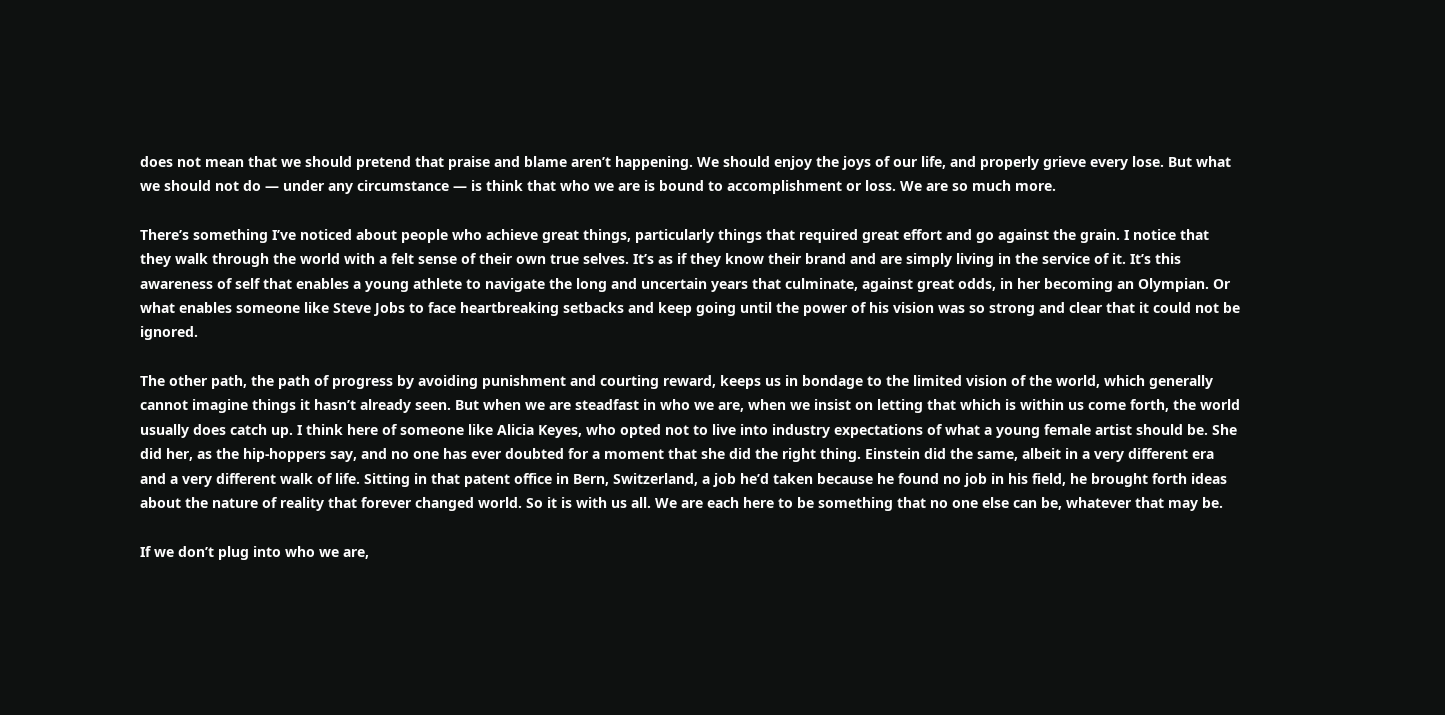does not mean that we should pretend that praise and blame aren’t happening. We should enjoy the joys of our life, and properly grieve every lose. But what we should not do — under any circumstance — is think that who we are is bound to accomplishment or loss. We are so much more.

There’s something I’ve noticed about people who achieve great things, particularly things that required great effort and go against the grain. I notice that they walk through the world with a felt sense of their own true selves. It’s as if they know their brand and are simply living in the service of it. It’s this awareness of self that enables a young athlete to navigate the long and uncertain years that culminate, against great odds, in her becoming an Olympian. Or what enables someone like Steve Jobs to face heartbreaking setbacks and keep going until the power of his vision was so strong and clear that it could not be ignored.

The other path, the path of progress by avoiding punishment and courting reward, keeps us in bondage to the limited vision of the world, which generally cannot imagine things it hasn’t already seen. But when we are steadfast in who we are, when we insist on letting that which is within us come forth, the world usually does catch up. I think here of someone like Alicia Keyes, who opted not to live into industry expectations of what a young female artist should be. She did her, as the hip-hoppers say, and no one has ever doubted for a moment that she did the right thing. Einstein did the same, albeit in a very different era and a very different walk of life. Sitting in that patent office in Bern, Switzerland, a job he’d taken because he found no job in his field, he brought forth ideas about the nature of reality that forever changed world. So it is with us all. We are each here to be something that no one else can be, whatever that may be.

If we don’t plug into who we are,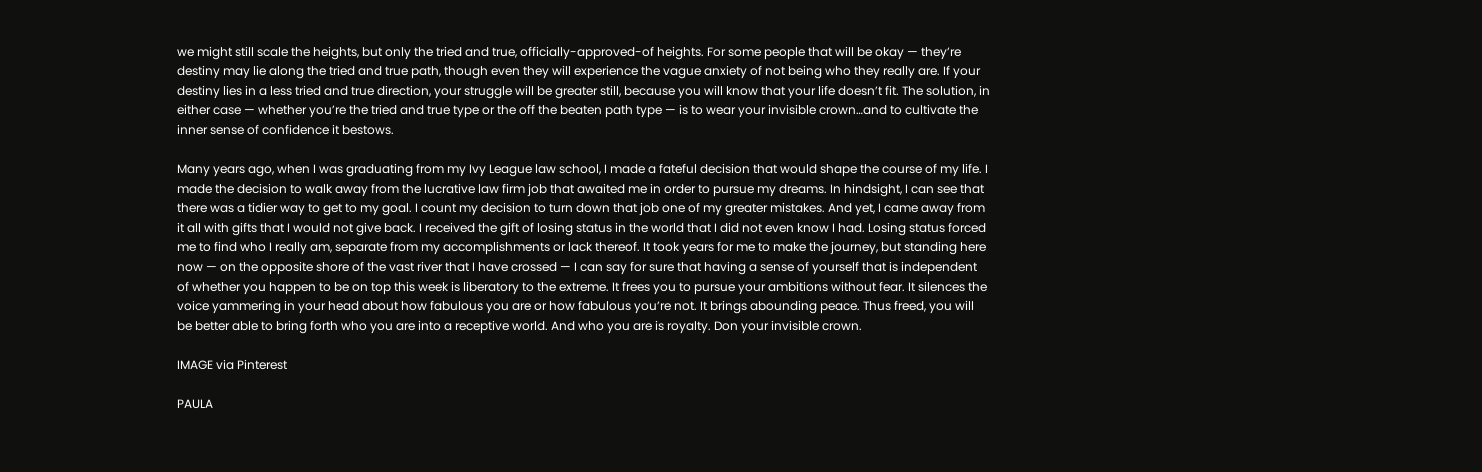we might still scale the heights, but only the tried and true, officially-approved-of heights. For some people that will be okay — they’re destiny may lie along the tried and true path, though even they will experience the vague anxiety of not being who they really are. If your destiny lies in a less tried and true direction, your struggle will be greater still, because you will know that your life doesn’t fit. The solution, in either case — whether you’re the tried and true type or the off the beaten path type — is to wear your invisible crown…and to cultivate the inner sense of confidence it bestows.

Many years ago, when I was graduating from my Ivy League law school, I made a fateful decision that would shape the course of my life. I made the decision to walk away from the lucrative law firm job that awaited me in order to pursue my dreams. In hindsight, I can see that there was a tidier way to get to my goal. I count my decision to turn down that job one of my greater mistakes. And yet, I came away from it all with gifts that I would not give back. I received the gift of losing status in the world that I did not even know I had. Losing status forced me to find who I really am, separate from my accomplishments or lack thereof. It took years for me to make the journey, but standing here now — on the opposite shore of the vast river that I have crossed — I can say for sure that having a sense of yourself that is independent of whether you happen to be on top this week is liberatory to the extreme. It frees you to pursue your ambitions without fear. It silences the voice yammering in your head about how fabulous you are or how fabulous you’re not. It brings abounding peace. Thus freed, you will be better able to bring forth who you are into a receptive world. And who you are is royalty. Don your invisible crown.

IMAGE via Pinterest

PAULA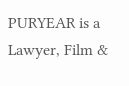PURYEAR is a Lawyer, Film &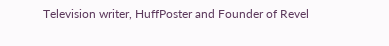Television writer, HuffPoster and Founder of Revel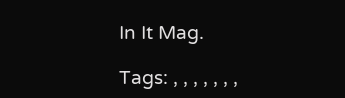In It Mag.

Tags: , , , , , , ,